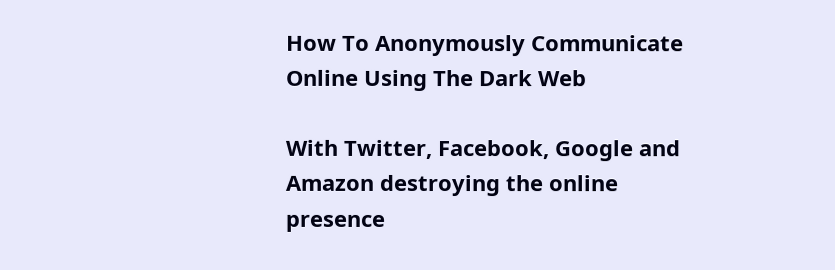How To Anonymously Communicate Online Using The Dark Web

With Twitter, Facebook, Google and Amazon destroying the online presence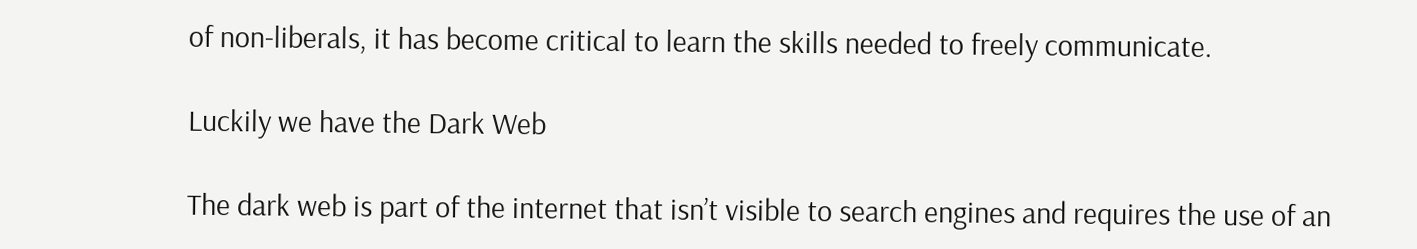of non-liberals, it has become critical to learn the skills needed to freely communicate.

Luckily we have the Dark Web

The dark web is part of the internet that isn’t visible to search engines and requires the use of an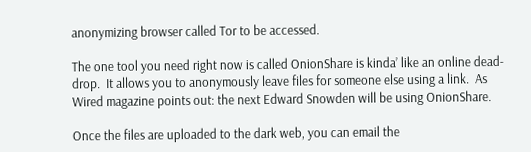anonymizing browser called Tor to be accessed.

The one tool you need right now is called OnionShare is kinda’ like an online dead-drop.  It allows you to anonymously leave files for someone else using a link.  As Wired magazine points out: the next Edward Snowden will be using OnionShare.

Once the files are uploaded to the dark web, you can email the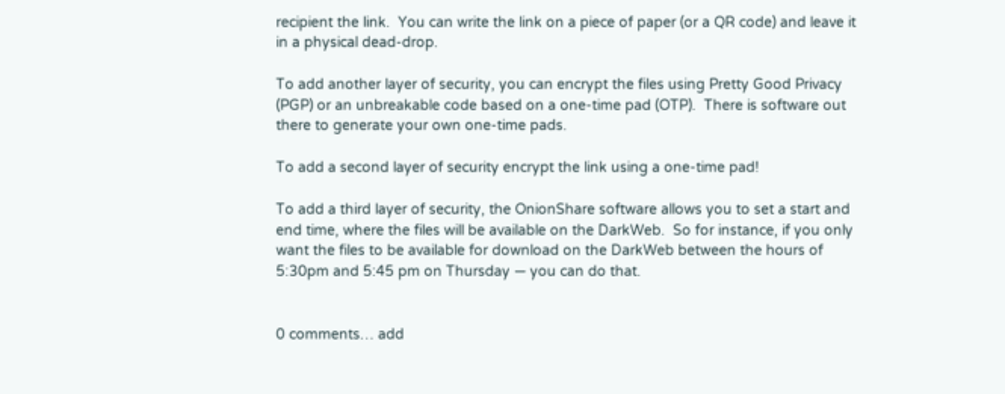recipient the link.  You can write the link on a piece of paper (or a QR code) and leave it in a physical dead-drop.

To add another layer of security, you can encrypt the files using Pretty Good Privacy (PGP) or an unbreakable code based on a one-time pad (OTP).  There is software out there to generate your own one-time pads.

To add a second layer of security encrypt the link using a one-time pad!

To add a third layer of security, the OnionShare software allows you to set a start and end time, where the files will be available on the DarkWeb.  So for instance, if you only want the files to be available for download on the DarkWeb between the hours of 5:30pm and 5:45 pm on Thursday — you can do that.


0 comments… add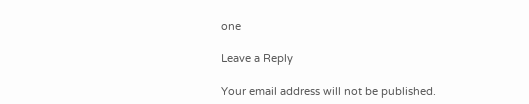one

Leave a Reply

Your email address will not be published.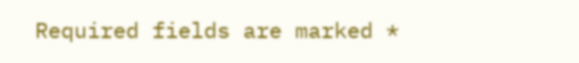Required fields are marked *